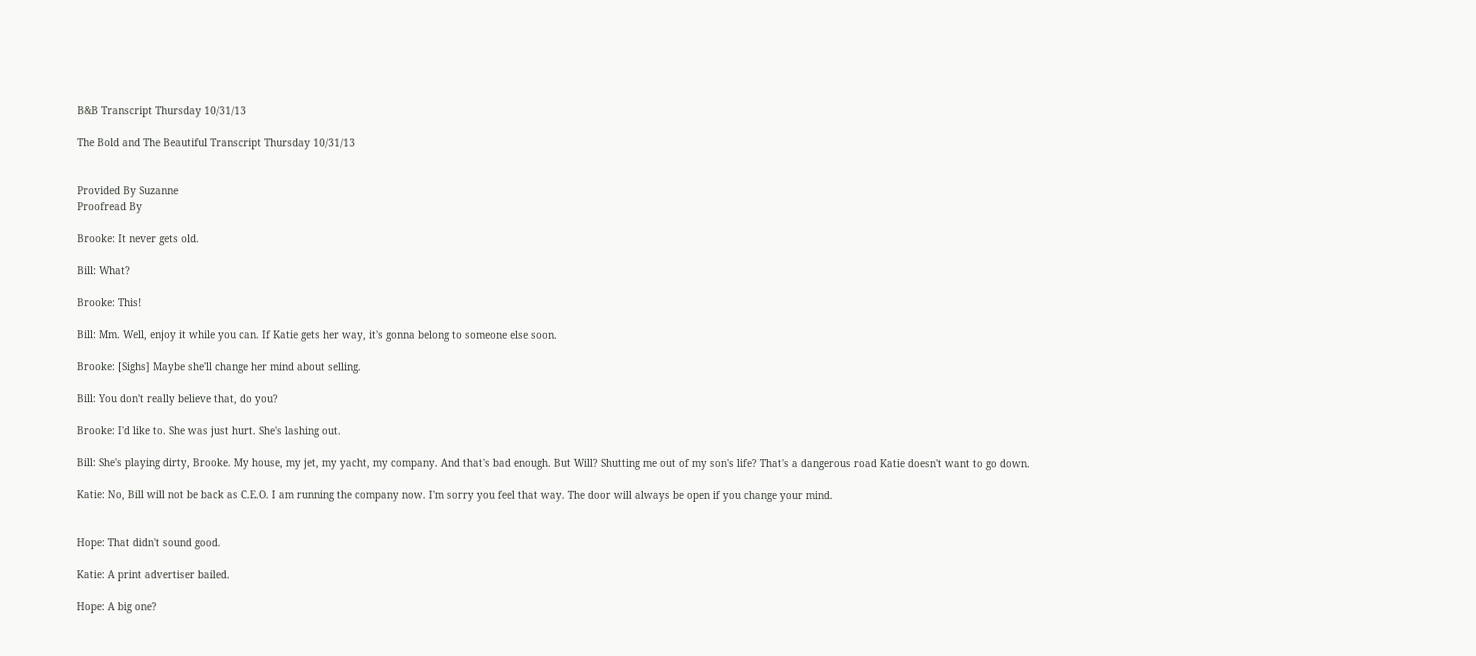B&B Transcript Thursday 10/31/13

The Bold and The Beautiful Transcript Thursday 10/31/13


Provided By Suzanne
Proofread By

Brooke: It never gets old.

Bill: What?

Brooke: This!

Bill: Mm. Well, enjoy it while you can. If Katie gets her way, it's gonna belong to someone else soon.

Brooke: [Sighs] Maybe she'll change her mind about selling.

Bill: You don't really believe that, do you?

Brooke: I'd like to. She was just hurt. She's lashing out.

Bill: She's playing dirty, Brooke. My house, my jet, my yacht, my company. And that's bad enough. But Will? Shutting me out of my son's life? That's a dangerous road Katie doesn't want to go down.

Katie: No, Bill will not be back as C.E.O. I am running the company now. I'm sorry you feel that way. The door will always be open if you change your mind.


Hope: That didn't sound good.

Katie: A print advertiser bailed.

Hope: A big one?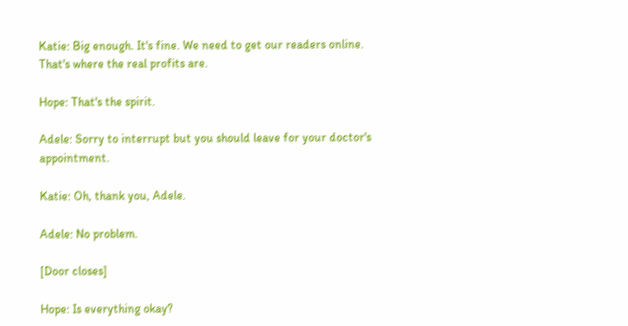Katie: Big enough. It's fine. We need to get our readers online. That's where the real profits are.

Hope: That's the spirit.

Adele: Sorry to interrupt but you should leave for your doctor's appointment.

Katie: Oh, thank you, Adele.

Adele: No problem.

[Door closes]

Hope: Is everything okay?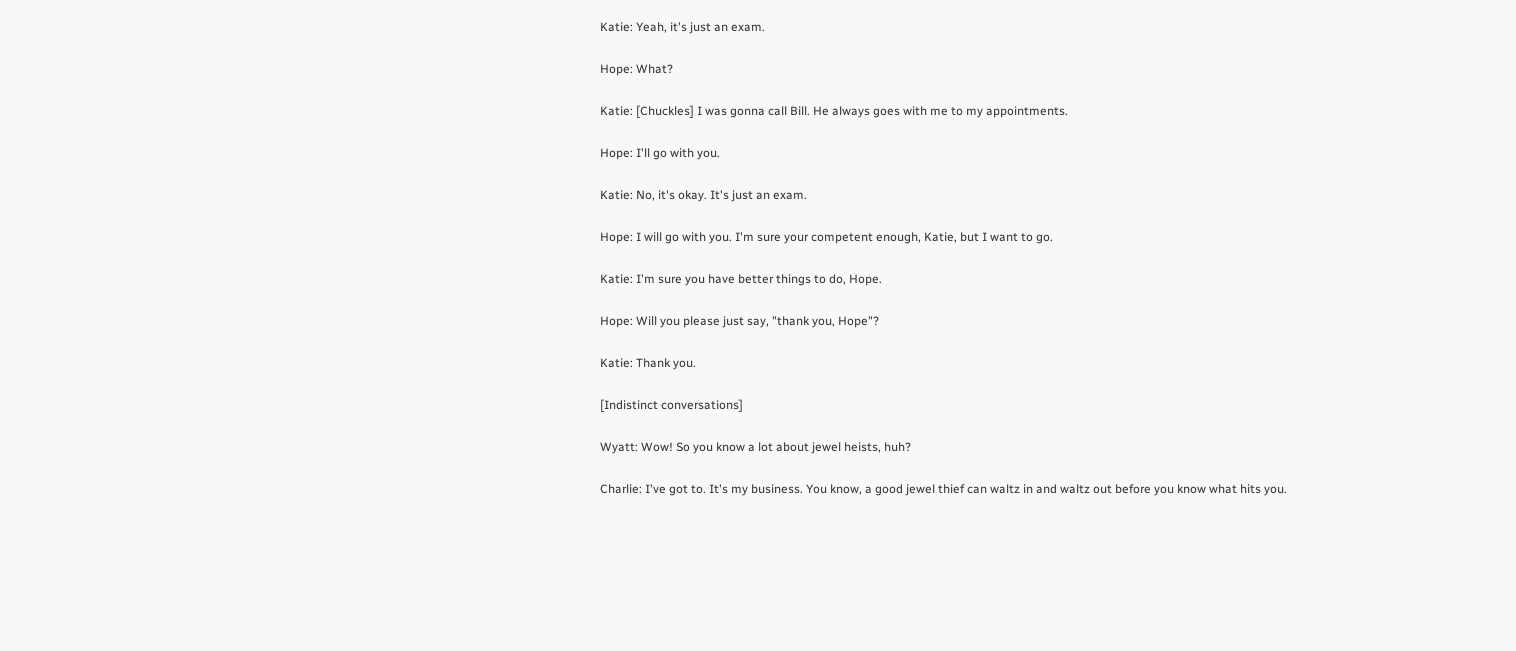Katie: Yeah, it's just an exam.

Hope: What?

Katie: [Chuckles] I was gonna call Bill. He always goes with me to my appointments.

Hope: I'll go with you.

Katie: No, it's okay. It's just an exam.

Hope: I will go with you. I'm sure your competent enough, Katie, but I want to go.

Katie: I'm sure you have better things to do, Hope.

Hope: Will you please just say, "thank you, Hope"?

Katie: Thank you.

[Indistinct conversations]

Wyatt: Wow! So you know a lot about jewel heists, huh?

Charlie: I've got to. It's my business. You know, a good jewel thief can waltz in and waltz out before you know what hits you.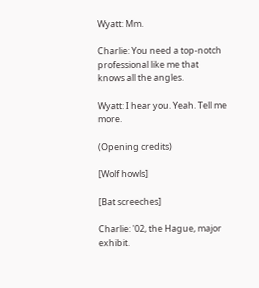Wyatt: Mm.

Charlie: You need a top-notch professional like me that knows all the angles.

Wyatt: I hear you. Yeah. Tell me more.

(Opening credits)

[Wolf howls]

[Bat screeches]

Charlie: '02, the Hague, major exhibit.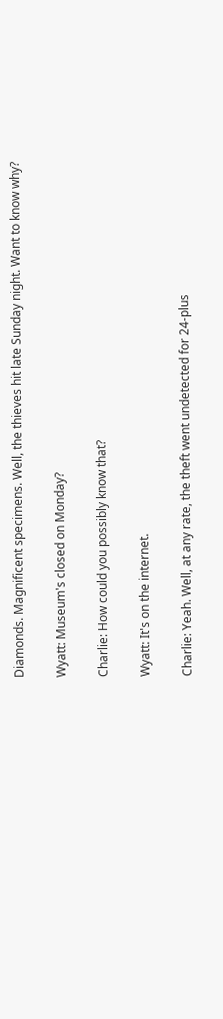Diamonds. Magnificent specimens. Well, the thieves hit late Sunday night. Want to know why?

Wyatt: Museum's closed on Monday?

Charlie: How could you possibly know that?

Wyatt: It's on the internet.

Charlie: Yeah. Well, at any rate, the theft went undetected for 24-plus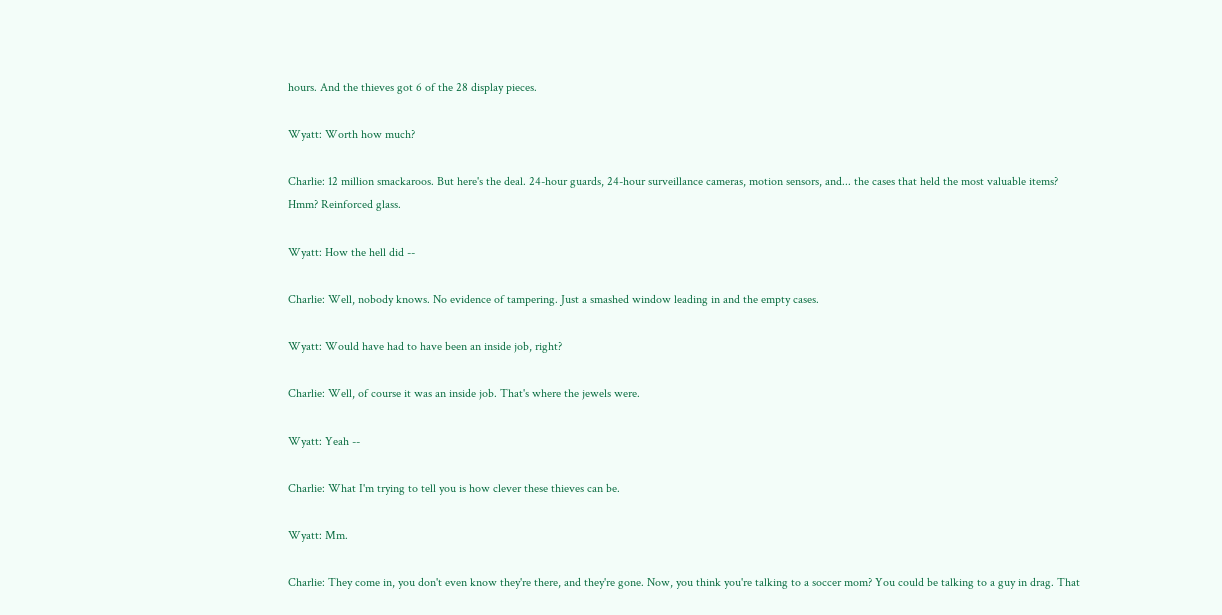hours. And the thieves got 6 of the 28 display pieces.

Wyatt: Worth how much?

Charlie: 12 million smackaroos. But here's the deal. 24-hour guards, 24-hour surveillance cameras, motion sensors, and... the cases that held the most valuable items? Hmm? Reinforced glass.

Wyatt: How the hell did --

Charlie: Well, nobody knows. No evidence of tampering. Just a smashed window leading in and the empty cases.

Wyatt: Would have had to have been an inside job, right?

Charlie: Well, of course it was an inside job. That's where the jewels were.

Wyatt: Yeah --

Charlie: What I'm trying to tell you is how clever these thieves can be.

Wyatt: Mm.

Charlie: They come in, you don't even know they're there, and they're gone. Now, you think you're talking to a soccer mom? You could be talking to a guy in drag. That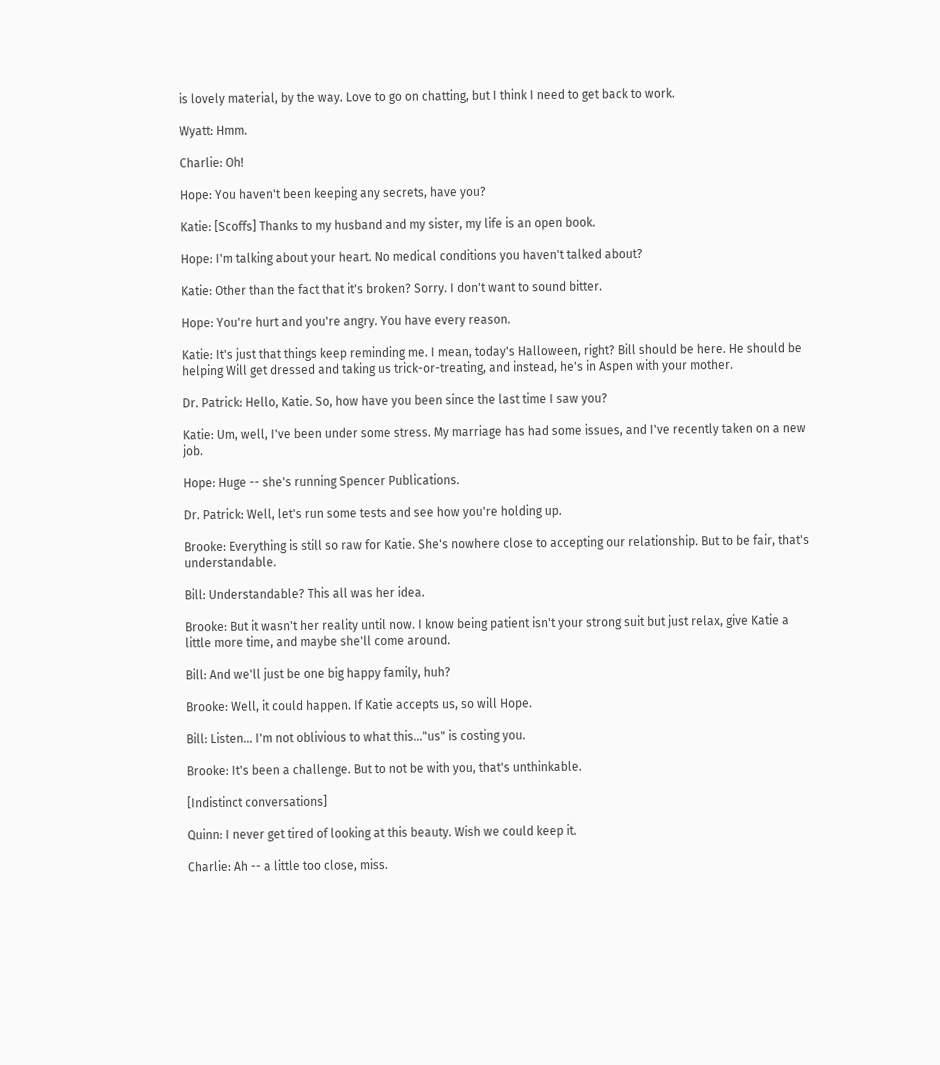is lovely material, by the way. Love to go on chatting, but I think I need to get back to work.

Wyatt: Hmm.

Charlie: Oh!

Hope: You haven't been keeping any secrets, have you?

Katie: [Scoffs] Thanks to my husband and my sister, my life is an open book.

Hope: I'm talking about your heart. No medical conditions you haven't talked about?

Katie: Other than the fact that it's broken? Sorry. I don't want to sound bitter.

Hope: You're hurt and you're angry. You have every reason.

Katie: It's just that things keep reminding me. I mean, today's Halloween, right? Bill should be here. He should be helping Will get dressed and taking us trick-or-treating, and instead, he's in Aspen with your mother.

Dr. Patrick: Hello, Katie. So, how have you been since the last time I saw you?

Katie: Um, well, I've been under some stress. My marriage has had some issues, and I've recently taken on a new job.

Hope: Huge -- she's running Spencer Publications.

Dr. Patrick: Well, let's run some tests and see how you're holding up.

Brooke: Everything is still so raw for Katie. She's nowhere close to accepting our relationship. But to be fair, that's understandable.

Bill: Understandable? This all was her idea.

Brooke: But it wasn't her reality until now. I know being patient isn't your strong suit but just relax, give Katie a little more time, and maybe she'll come around.

Bill: And we'll just be one big happy family, huh?

Brooke: Well, it could happen. If Katie accepts us, so will Hope.

Bill: Listen... I'm not oblivious to what this..."us" is costing you.

Brooke: It's been a challenge. But to not be with you, that's unthinkable.

[Indistinct conversations]

Quinn: I never get tired of looking at this beauty. Wish we could keep it.

Charlie: Ah -- a little too close, miss.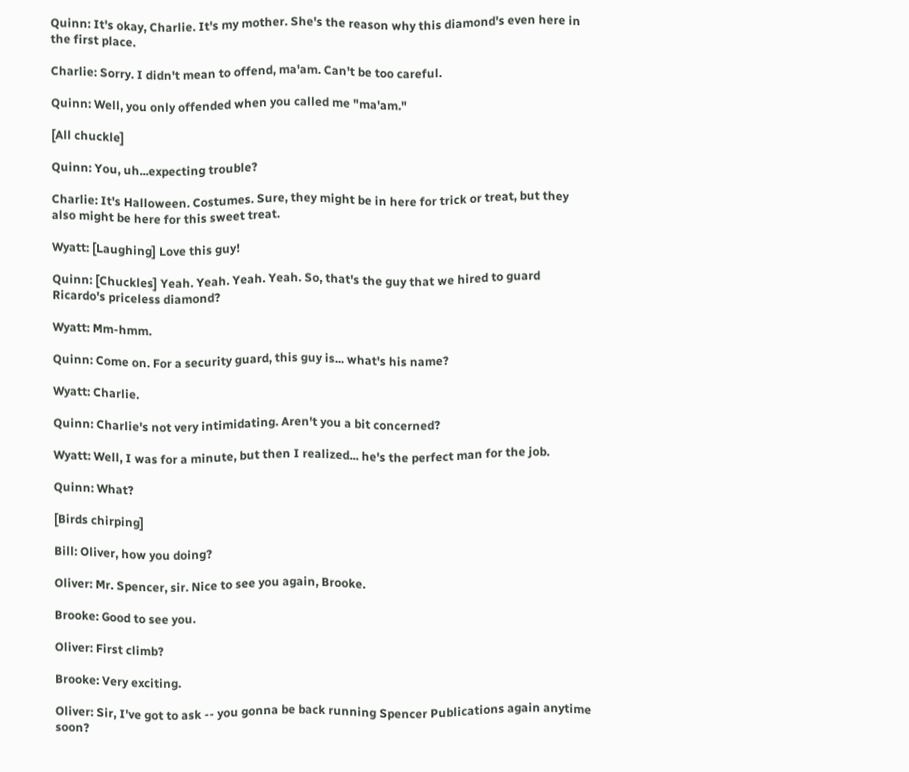Quinn: It's okay, Charlie. It's my mother. She's the reason why this diamond's even here in the first place.

Charlie: Sorry. I didn't mean to offend, ma'am. Can't be too careful.

Quinn: Well, you only offended when you called me "ma'am."

[All chuckle]

Quinn: You, uh...expecting trouble?

Charlie: It's Halloween. Costumes. Sure, they might be in here for trick or treat, but they also might be here for this sweet treat.

Wyatt: [Laughing] Love this guy!

Quinn: [Chuckles] Yeah. Yeah. Yeah. Yeah. So, that's the guy that we hired to guard Ricardo's priceless diamond?

Wyatt: Mm-hmm.

Quinn: Come on. For a security guard, this guy is... what's his name?

Wyatt: Charlie.

Quinn: Charlie's not very intimidating. Aren't you a bit concerned?

Wyatt: Well, I was for a minute, but then I realized... he's the perfect man for the job.

Quinn: What?

[Birds chirping]

Bill: Oliver, how you doing?

Oliver: Mr. Spencer, sir. Nice to see you again, Brooke.

Brooke: Good to see you.

Oliver: First climb?

Brooke: Very exciting.

Oliver: Sir, I've got to ask -- you gonna be back running Spencer Publications again anytime soon?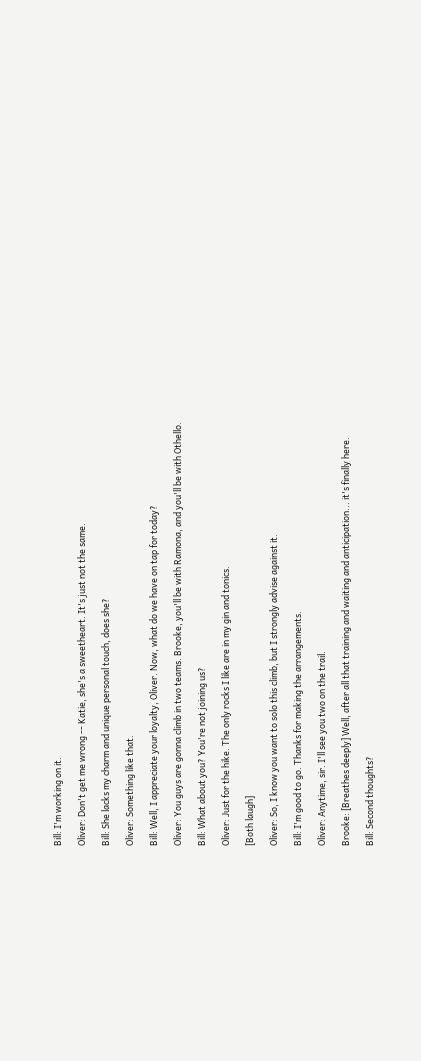Bill: I'm working on it.

Oliver: Don't get me wrong -- Katie, she's a sweetheart. It's just not the same.

Bill: She lacks my charm and unique personal touch, does she?

Oliver: Something like that.

Bill: Well, I appreciate your loyalty, Oliver. Now, what do we have on tap for today?

Oliver: You guys are gonna climb in two teams. Brooke, you'll be with Ramona, and you'll be with Othello.

Bill: What about you? You're not joining us?

Oliver: Just for the hike. The only rocks I like are in my gin and tonics.

[Both laugh]

Oliver: So, I know you want to solo this climb, but I strongly advise against it.

Bill: I'm good to go. Thanks for making the arrangements.

Oliver: Anytime, sir. I'll see you two on the trail.

Brooke: [Breathes deeply] Well, after all that training and waiting and anticipation... it's finally here.

Bill: Second thoughts?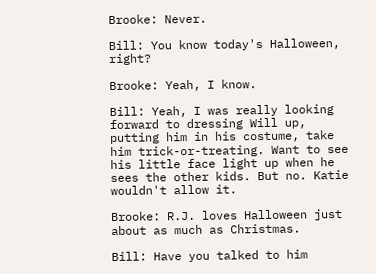Brooke: Never.

Bill: You know today's Halloween, right?

Brooke: Yeah, I know.

Bill: Yeah, I was really looking forward to dressing Will up, putting him in his costume, take him trick-or-treating. Want to see his little face light up when he sees the other kids. But no. Katie wouldn't allow it.

Brooke: R.J. loves Halloween just about as much as Christmas.

Bill: Have you talked to him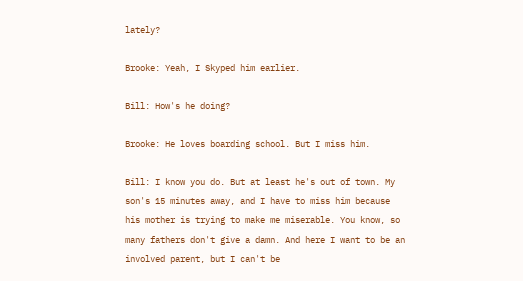lately?

Brooke: Yeah, I Skyped him earlier.

Bill: How's he doing?

Brooke: He loves boarding school. But I miss him.

Bill: I know you do. But at least he's out of town. My son's 15 minutes away, and I have to miss him because his mother is trying to make me miserable. You know, so many fathers don't give a damn. And here I want to be an involved parent, but I can't be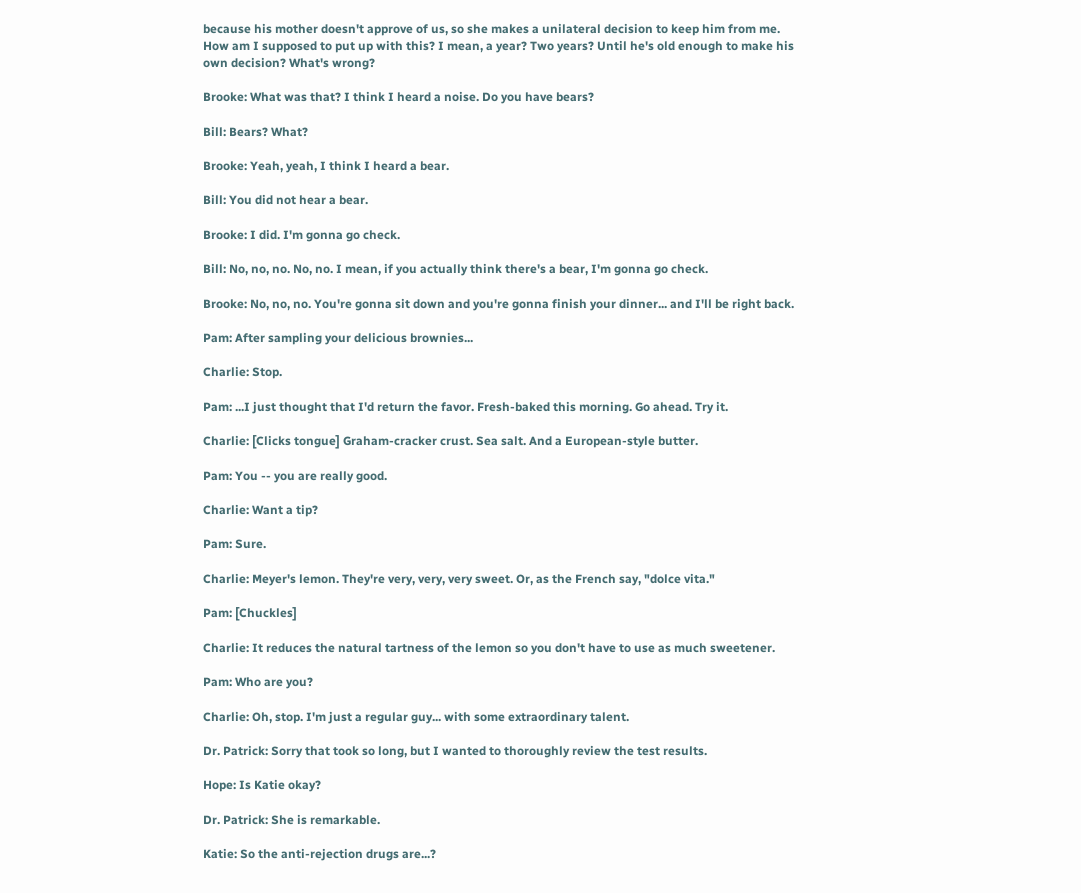because his mother doesn't approve of us, so she makes a unilateral decision to keep him from me. How am I supposed to put up with this? I mean, a year? Two years? Until he's old enough to make his own decision? What's wrong?

Brooke: What was that? I think I heard a noise. Do you have bears?

Bill: Bears? What?

Brooke: Yeah, yeah, I think I heard a bear.

Bill: You did not hear a bear.

Brooke: I did. I'm gonna go check.

Bill: No, no, no. No, no. I mean, if you actually think there's a bear, I'm gonna go check.

Brooke: No, no, no. You're gonna sit down and you're gonna finish your dinner... and I'll be right back.

Pam: After sampling your delicious brownies...

Charlie: Stop.

Pam: ...I just thought that I'd return the favor. Fresh-baked this morning. Go ahead. Try it.

Charlie: [Clicks tongue] Graham-cracker crust. Sea salt. And a European-style butter.

Pam: You -- you are really good.

Charlie: Want a tip?

Pam: Sure.

Charlie: Meyer's lemon. They're very, very, very sweet. Or, as the French say, "dolce vita."

Pam: [Chuckles]

Charlie: It reduces the natural tartness of the lemon so you don't have to use as much sweetener.

Pam: Who are you?

Charlie: Oh, stop. I'm just a regular guy... with some extraordinary talent.

Dr. Patrick: Sorry that took so long, but I wanted to thoroughly review the test results.

Hope: Is Katie okay?

Dr. Patrick: She is remarkable.

Katie: So the anti-rejection drugs are...?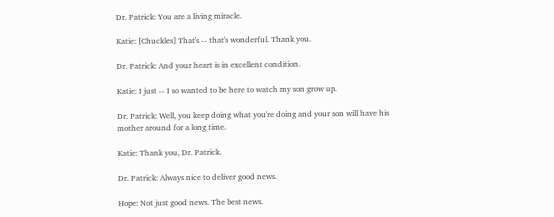Dr. Patrick: You are a living miracle.

Katie: [Chuckles] That's -- that's wonderful. Thank you.

Dr. Patrick: And your heart is in excellent condition.

Katie: I just -- I so wanted to be here to watch my son grow up.

Dr. Patrick: Well, you keep doing what you're doing and your son will have his mother around for a long time.

Katie: Thank you, Dr. Patrick.

Dr. Patrick: Always nice to deliver good news.

Hope: Not just good news. The best news.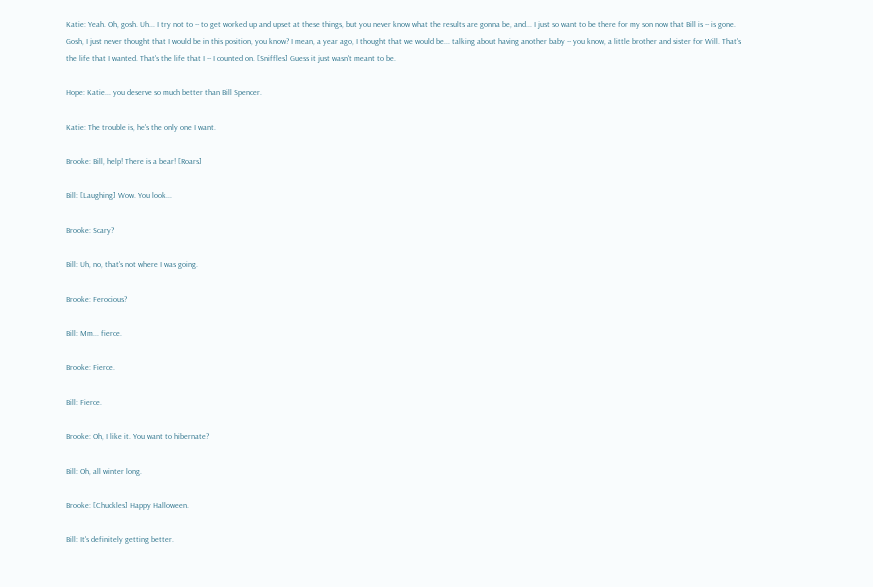Katie: Yeah. Oh, gosh. Uh... I try not to -- to get worked up and upset at these things, but you never know what the results are gonna be, and... I just so want to be there for my son now that Bill is -- is gone. Gosh, I just never thought that I would be in this position, you know? I mean, a year ago, I thought that we would be... talking about having another baby -- you know, a little brother and sister for Will. That's the life that I wanted. That's the life that I -- I counted on. [Sniffles] Guess it just wasn't meant to be.

Hope: Katie... you deserve so much better than Bill Spencer.

Katie: The trouble is, he's the only one I want.

Brooke: Bill, help! There is a bear! [Roars]

Bill: [Laughing] Wow. You look...

Brooke: Scary?

Bill: Uh, no, that's not where I was going.

Brooke: Ferocious?

Bill: Mm... fierce.

Brooke: Fierce.

Bill: Fierce.

Brooke: Oh, I like it. You want to hibernate?

Bill: Oh, all winter long.

Brooke: [Chuckles] Happy Halloween.

Bill: It's definitely getting better.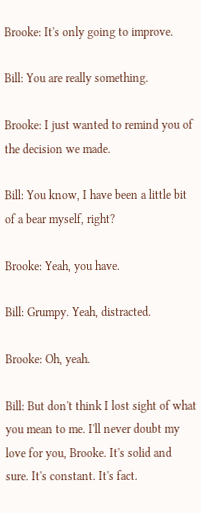Brooke: It's only going to improve.

Bill: You are really something.

Brooke: I just wanted to remind you of the decision we made.

Bill: You know, I have been a little bit of a bear myself, right?

Brooke: Yeah, you have.

Bill: Grumpy. Yeah, distracted.

Brooke: Oh, yeah.

Bill: But don't think I lost sight of what you mean to me. I'll never doubt my love for you, Brooke. It's solid and sure. It's constant. It's fact.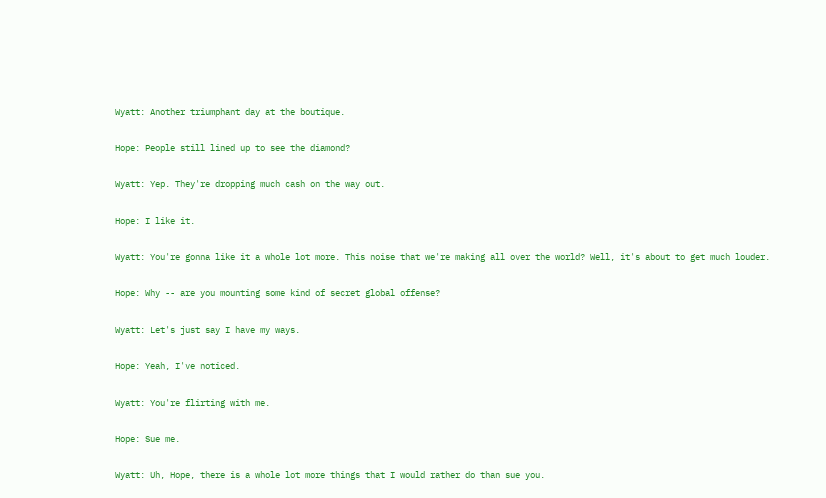Wyatt: Another triumphant day at the boutique.

Hope: People still lined up to see the diamond?

Wyatt: Yep. They're dropping much cash on the way out.

Hope: I like it.

Wyatt: You're gonna like it a whole lot more. This noise that we're making all over the world? Well, it's about to get much louder.

Hope: Why -- are you mounting some kind of secret global offense?

Wyatt: Let's just say I have my ways.

Hope: Yeah, I've noticed.

Wyatt: You're flirting with me.

Hope: Sue me.

Wyatt: Uh, Hope, there is a whole lot more things that I would rather do than sue you.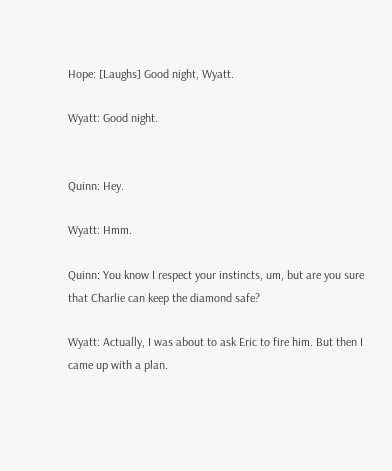Hope: [Laughs] Good night, Wyatt.

Wyatt: Good night.


Quinn: Hey.

Wyatt: Hmm.

Quinn: You know I respect your instincts, um, but are you sure that Charlie can keep the diamond safe?

Wyatt: Actually, I was about to ask Eric to fire him. But then I came up with a plan.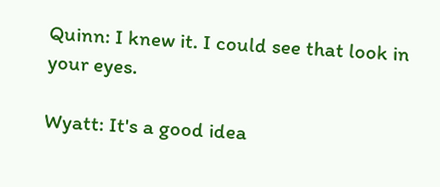Quinn: I knew it. I could see that look in your eyes.

Wyatt: It's a good idea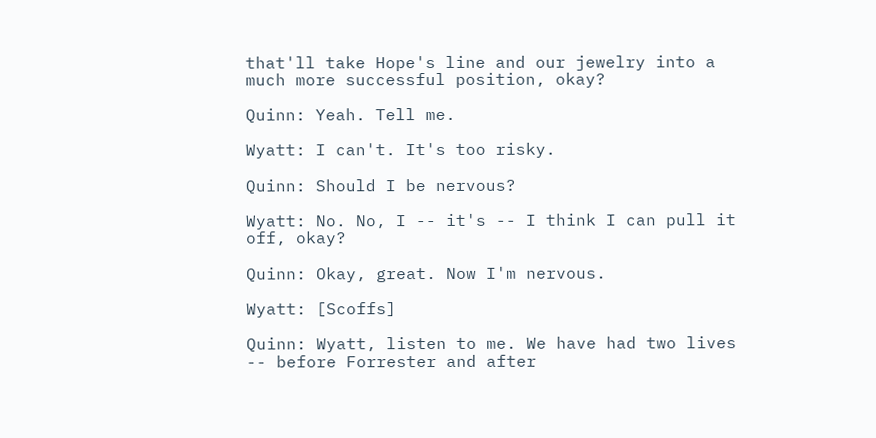that'll take Hope's line and our jewelry into a much more successful position, okay?

Quinn: Yeah. Tell me.

Wyatt: I can't. It's too risky.

Quinn: Should I be nervous?

Wyatt: No. No, I -- it's -- I think I can pull it off, okay?

Quinn: Okay, great. Now I'm nervous.

Wyatt: [Scoffs]

Quinn: Wyatt, listen to me. We have had two lives -- before Forrester and after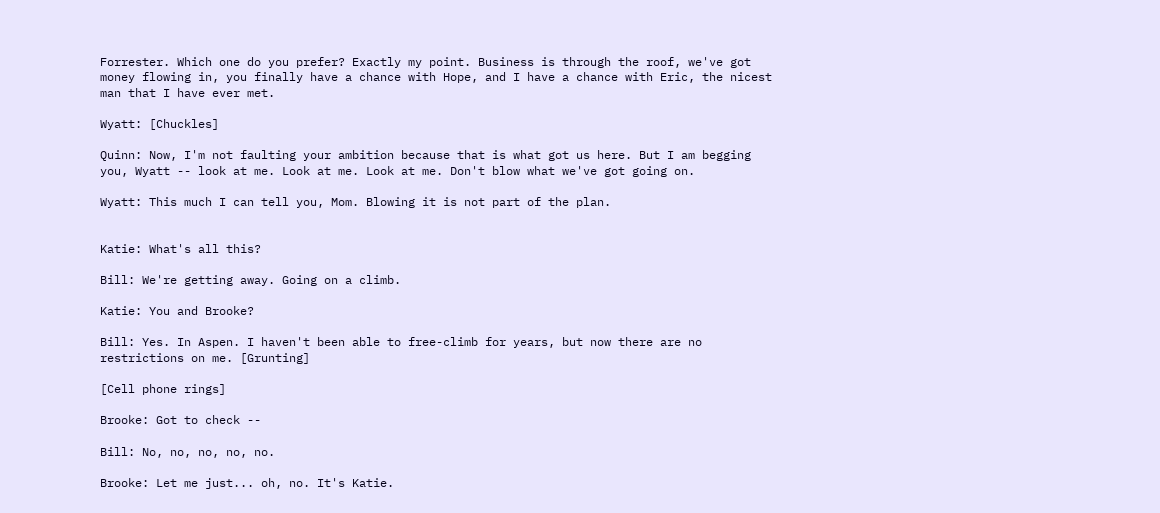Forrester. Which one do you prefer? Exactly my point. Business is through the roof, we've got money flowing in, you finally have a chance with Hope, and I have a chance with Eric, the nicest man that I have ever met.

Wyatt: [Chuckles]

Quinn: Now, I'm not faulting your ambition because that is what got us here. But I am begging you, Wyatt -- look at me. Look at me. Look at me. Don't blow what we've got going on.

Wyatt: This much I can tell you, Mom. Blowing it is not part of the plan.


Katie: What's all this?

Bill: We're getting away. Going on a climb.

Katie: You and Brooke?

Bill: Yes. In Aspen. I haven't been able to free-climb for years, but now there are no restrictions on me. [Grunting]

[Cell phone rings]

Brooke: Got to check --

Bill: No, no, no, no, no.

Brooke: Let me just... oh, no. It's Katie.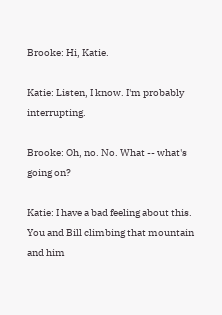Brooke: Hi, Katie.

Katie: Listen, I know. I'm probably interrupting.

Brooke: Oh, no. No. What -- what's going on?

Katie: I have a bad feeling about this. You and Bill climbing that mountain and him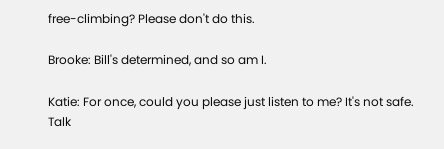free-climbing? Please don't do this.

Brooke: Bill's determined, and so am I.

Katie: For once, could you please just listen to me? It's not safe. Talk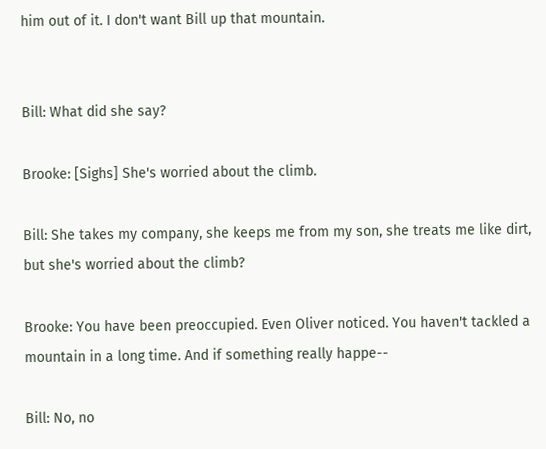him out of it. I don't want Bill up that mountain.


Bill: What did she say?

Brooke: [Sighs] She's worried about the climb.

Bill: She takes my company, she keeps me from my son, she treats me like dirt, but she's worried about the climb?

Brooke: You have been preoccupied. Even Oliver noticed. You haven't tackled a mountain in a long time. And if something really happe--

Bill: No, no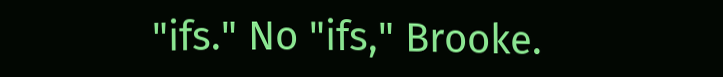"ifs." No "ifs," Brooke.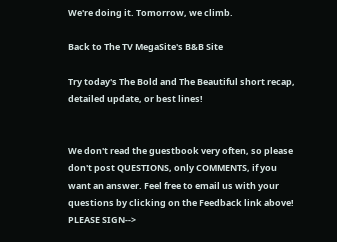We're doing it. Tomorrow, we climb.

Back to The TV MegaSite's B&B Site

Try today's The Bold and The Beautiful short recap, detailed update, or best lines!


We don't read the guestbook very often, so please don't post QUESTIONS, only COMMENTS, if you want an answer. Feel free to email us with your questions by clicking on the Feedback link above! PLEASE SIGN-->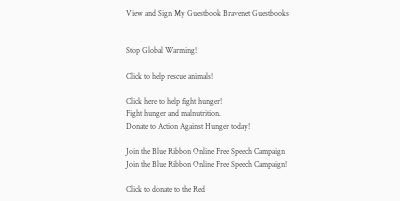View and Sign My Guestbook Bravenet Guestbooks


Stop Global Warming!

Click to help rescue animals!

Click here to help fight hunger!
Fight hunger and malnutrition.
Donate to Action Against Hunger today!

Join the Blue Ribbon Online Free Speech Campaign
Join the Blue Ribbon Online Free Speech Campaign!

Click to donate to the Red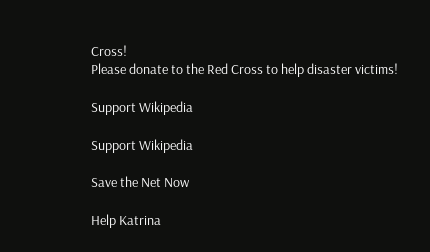Cross!
Please donate to the Red Cross to help disaster victims!

Support Wikipedia

Support Wikipedia

Save the Net Now

Help Katrina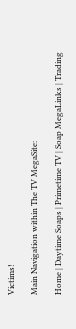Victims!

Main Navigation within The TV MegaSite:

Home | Daytime Soaps | Primetime TV | Soap MegaLinks | Trading